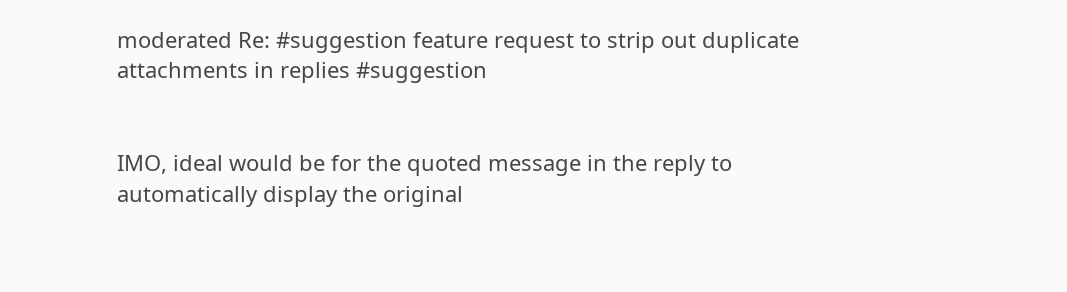moderated Re: #suggestion feature request to strip out duplicate attachments in replies #suggestion


IMO, ideal would be for the quoted message in the reply to automatically display the original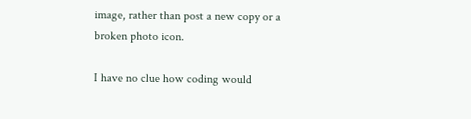image, rather than post a new copy or a broken photo icon.

I have no clue how coding would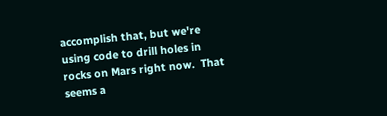accomplish that, but we're using code to drill holes in rocks on Mars right now.  That seems a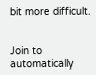bit more difficult.


Join to automatically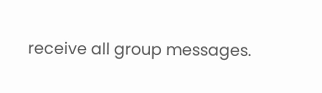receive all group messages.